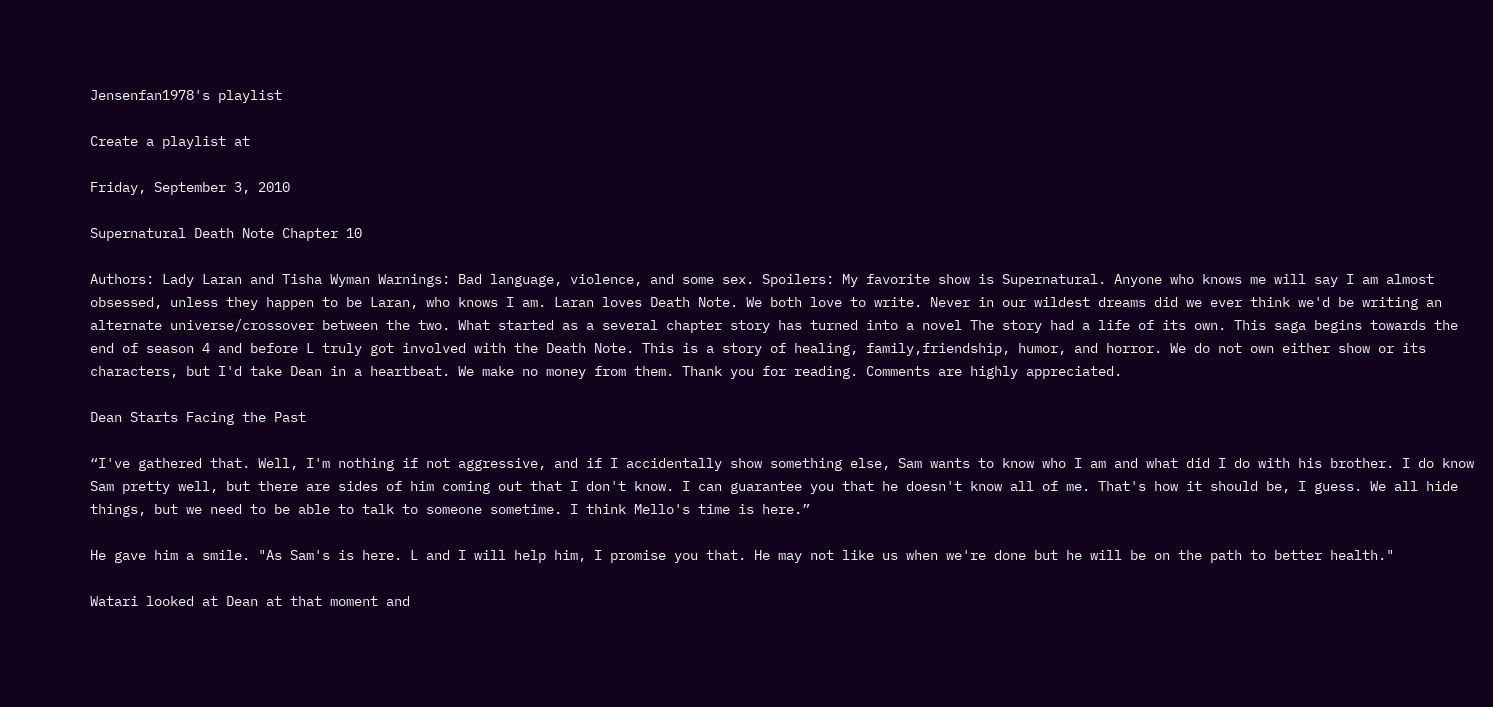Jensenfan1978's playlist

Create a playlist at

Friday, September 3, 2010

Supernatural Death Note Chapter 10

Authors: Lady Laran and Tisha Wyman Warnings: Bad language, violence, and some sex. Spoilers: My favorite show is Supernatural. Anyone who knows me will say I am almost obsessed, unless they happen to be Laran, who knows I am. Laran loves Death Note. We both love to write. Never in our wildest dreams did we ever think we'd be writing an alternate universe/crossover between the two. What started as a several chapter story has turned into a novel The story had a life of its own. This saga begins towards the end of season 4 and before L truly got involved with the Death Note. This is a story of healing, family,friendship, humor, and horror. We do not own either show or its characters, but I'd take Dean in a heartbeat. We make no money from them. Thank you for reading. Comments are highly appreciated.

Dean Starts Facing the Past

“I've gathered that. Well, I'm nothing if not aggressive, and if I accidentally show something else, Sam wants to know who I am and what did I do with his brother. I do know Sam pretty well, but there are sides of him coming out that I don't know. I can guarantee you that he doesn't know all of me. That's how it should be, I guess. We all hide things, but we need to be able to talk to someone sometime. I think Mello's time is here.”

He gave him a smile. "As Sam's is here. L and I will help him, I promise you that. He may not like us when we're done but he will be on the path to better health."

Watari looked at Dean at that moment and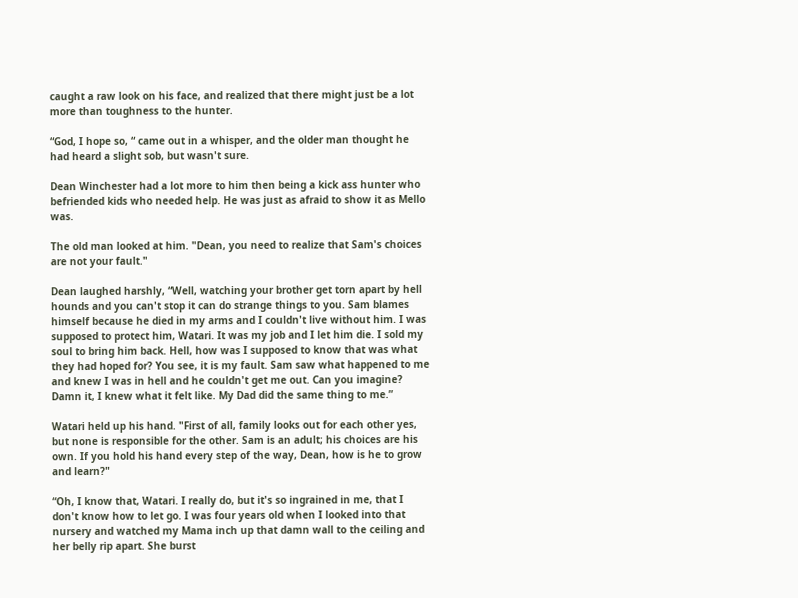caught a raw look on his face, and realized that there might just be a lot more than toughness to the hunter.

“God, I hope so, “ came out in a whisper, and the older man thought he had heard a slight sob, but wasn't sure.

Dean Winchester had a lot more to him then being a kick ass hunter who befriended kids who needed help. He was just as afraid to show it as Mello was.

The old man looked at him. "Dean, you need to realize that Sam's choices are not your fault."

Dean laughed harshly, “Well, watching your brother get torn apart by hell hounds and you can't stop it can do strange things to you. Sam blames himself because he died in my arms and I couldn't live without him. I was supposed to protect him, Watari. It was my job and I let him die. I sold my soul to bring him back. Hell, how was I supposed to know that was what they had hoped for? You see, it is my fault. Sam saw what happened to me and knew I was in hell and he couldn't get me out. Can you imagine? Damn it, I knew what it felt like. My Dad did the same thing to me.”

Watari held up his hand. "First of all, family looks out for each other yes, but none is responsible for the other. Sam is an adult; his choices are his own. If you hold his hand every step of the way, Dean, how is he to grow and learn?"

“Oh, I know that, Watari. I really do, but it's so ingrained in me, that I don't know how to let go. I was four years old when I looked into that nursery and watched my Mama inch up that damn wall to the ceiling and her belly rip apart. She burst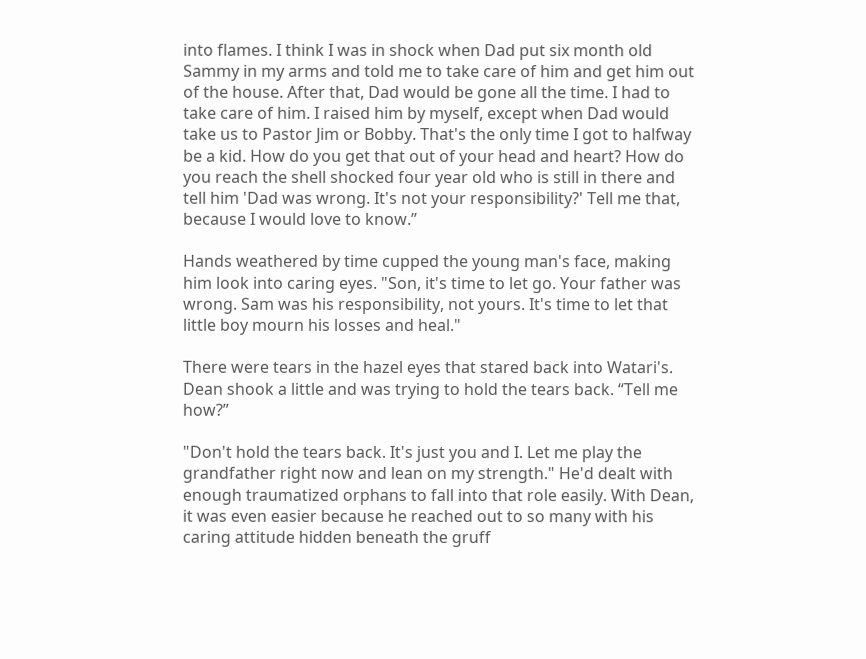into flames. I think I was in shock when Dad put six month old Sammy in my arms and told me to take care of him and get him out of the house. After that, Dad would be gone all the time. I had to take care of him. I raised him by myself, except when Dad would take us to Pastor Jim or Bobby. That's the only time I got to halfway be a kid. How do you get that out of your head and heart? How do you reach the shell shocked four year old who is still in there and tell him 'Dad was wrong. It's not your responsibility?' Tell me that, because I would love to know.”

Hands weathered by time cupped the young man's face, making him look into caring eyes. "Son, it's time to let go. Your father was wrong. Sam was his responsibility, not yours. It's time to let that little boy mourn his losses and heal."

There were tears in the hazel eyes that stared back into Watari's. Dean shook a little and was trying to hold the tears back. “Tell me how?”

"Don't hold the tears back. It's just you and I. Let me play the grandfather right now and lean on my strength." He'd dealt with enough traumatized orphans to fall into that role easily. With Dean, it was even easier because he reached out to so many with his caring attitude hidden beneath the gruff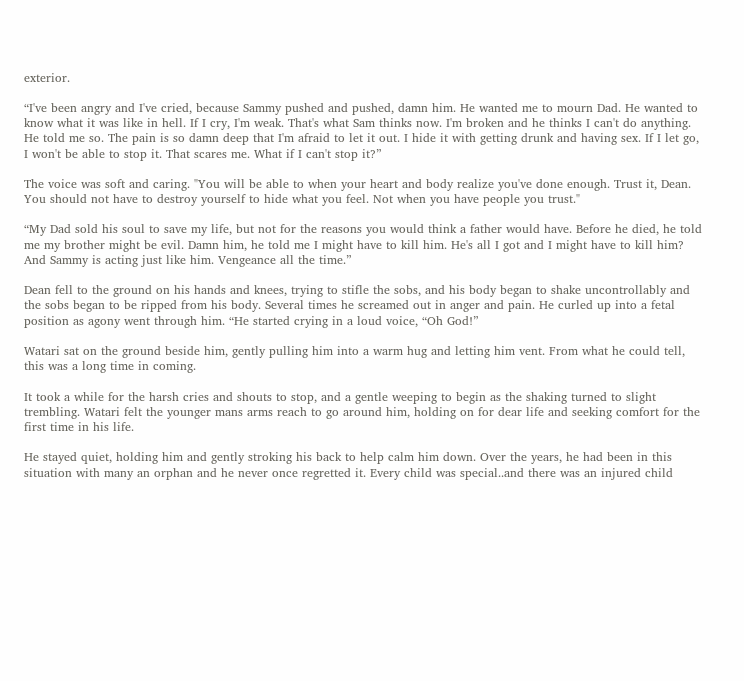exterior.

“I've been angry and I've cried, because Sammy pushed and pushed, damn him. He wanted me to mourn Dad. He wanted to know what it was like in hell. If I cry, I'm weak. That's what Sam thinks now. I'm broken and he thinks I can't do anything. He told me so. The pain is so damn deep that I'm afraid to let it out. I hide it with getting drunk and having sex. If I let go, I won't be able to stop it. That scares me. What if I can't stop it?”

The voice was soft and caring. "You will be able to when your heart and body realize you've done enough. Trust it, Dean. You should not have to destroy yourself to hide what you feel. Not when you have people you trust."

“My Dad sold his soul to save my life, but not for the reasons you would think a father would have. Before he died, he told me my brother might be evil. Damn him, he told me I might have to kill him. He's all I got and I might have to kill him? And Sammy is acting just like him. Vengeance all the time.”

Dean fell to the ground on his hands and knees, trying to stifle the sobs, and his body began to shake uncontrollably and the sobs began to be ripped from his body. Several times he screamed out in anger and pain. He curled up into a fetal position as agony went through him. “He started crying in a loud voice, “Oh God!”

Watari sat on the ground beside him, gently pulling him into a warm hug and letting him vent. From what he could tell, this was a long time in coming.

It took a while for the harsh cries and shouts to stop, and a gentle weeping to begin as the shaking turned to slight trembling. Watari felt the younger mans arms reach to go around him, holding on for dear life and seeking comfort for the first time in his life.

He stayed quiet, holding him and gently stroking his back to help calm him down. Over the years, he had been in this situation with many an orphan and he never once regretted it. Every child was special..and there was an injured child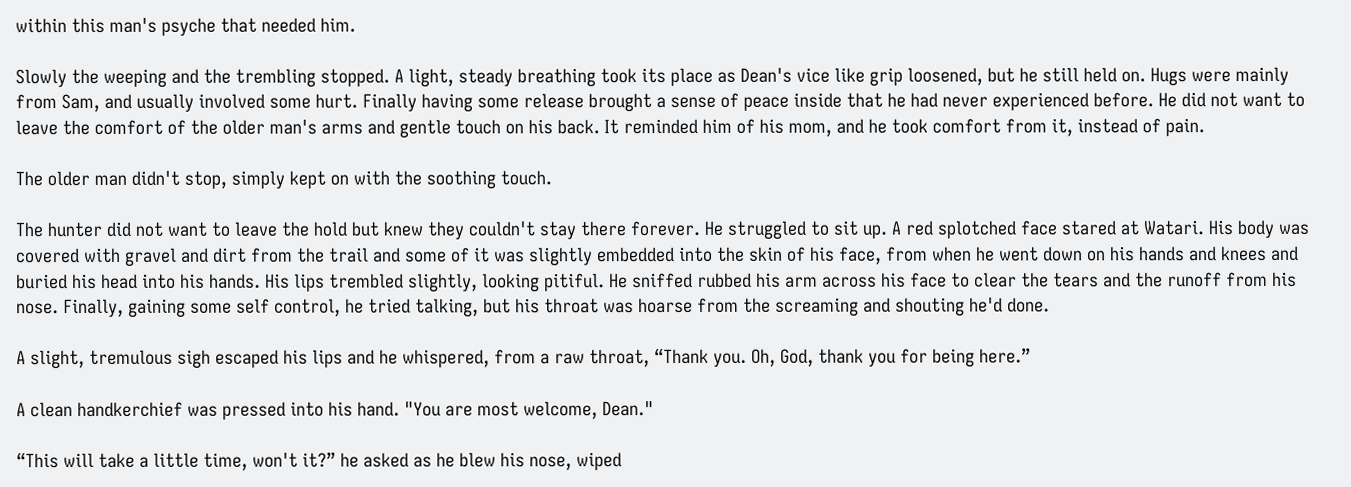within this man's psyche that needed him.

Slowly the weeping and the trembling stopped. A light, steady breathing took its place as Dean's vice like grip loosened, but he still held on. Hugs were mainly from Sam, and usually involved some hurt. Finally having some release brought a sense of peace inside that he had never experienced before. He did not want to leave the comfort of the older man's arms and gentle touch on his back. It reminded him of his mom, and he took comfort from it, instead of pain.

The older man didn't stop, simply kept on with the soothing touch.

The hunter did not want to leave the hold but knew they couldn't stay there forever. He struggled to sit up. A red splotched face stared at Watari. His body was covered with gravel and dirt from the trail and some of it was slightly embedded into the skin of his face, from when he went down on his hands and knees and buried his head into his hands. His lips trembled slightly, looking pitiful. He sniffed rubbed his arm across his face to clear the tears and the runoff from his nose. Finally, gaining some self control, he tried talking, but his throat was hoarse from the screaming and shouting he'd done.

A slight, tremulous sigh escaped his lips and he whispered, from a raw throat, “Thank you. Oh, God, thank you for being here.”

A clean handkerchief was pressed into his hand. "You are most welcome, Dean."

“This will take a little time, won't it?” he asked as he blew his nose, wiped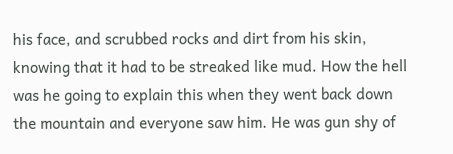his face, and scrubbed rocks and dirt from his skin, knowing that it had to be streaked like mud. How the hell was he going to explain this when they went back down the mountain and everyone saw him. He was gun shy of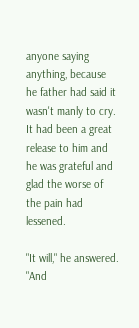anyone saying anything, because he father had said it wasn't manly to cry. It had been a great release to him and he was grateful and glad the worse of the pain had lessened.

"It will," he answered. "And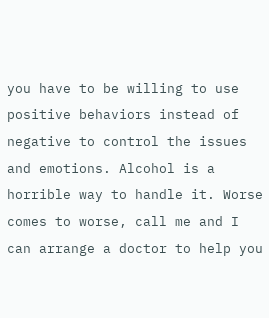you have to be willing to use positive behaviors instead of negative to control the issues and emotions. Alcohol is a horrible way to handle it. Worse comes to worse, call me and I can arrange a doctor to help you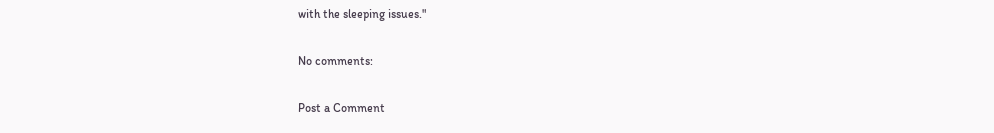with the sleeping issues."

No comments:

Post a Comment